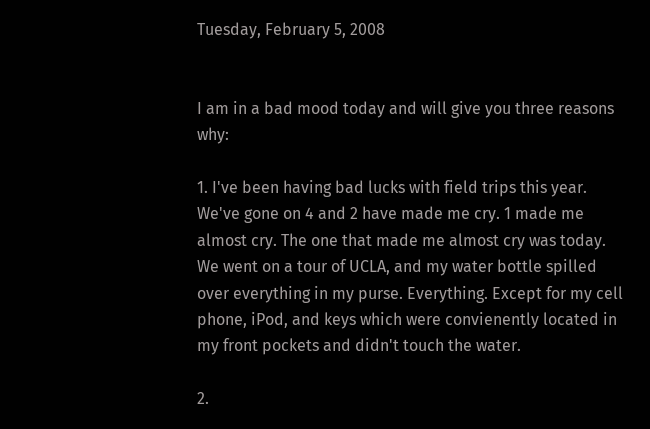Tuesday, February 5, 2008


I am in a bad mood today and will give you three reasons why:

1. I've been having bad lucks with field trips this year. We've gone on 4 and 2 have made me cry. 1 made me almost cry. The one that made me almost cry was today. We went on a tour of UCLA, and my water bottle spilled over everything in my purse. Everything. Except for my cell phone, iPod, and keys which were convienently located in my front pockets and didn't touch the water.

2.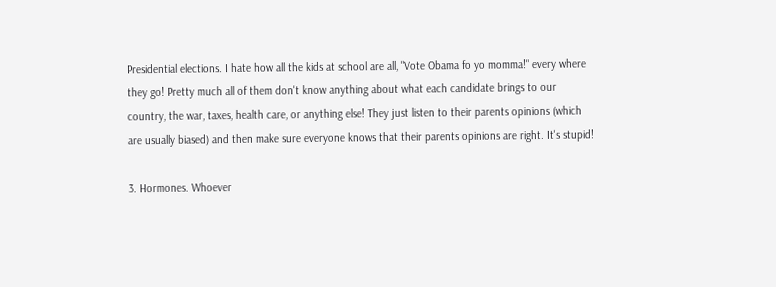Presidential elections. I hate how all the kids at school are all, "Vote Obama fo yo momma!" every where they go! Pretty much all of them don't know anything about what each candidate brings to our country, the war, taxes, health care, or anything else! They just listen to their parents opinions (which are usually biased) and then make sure everyone knows that their parents opinions are right. It's stupid!

3. Hormones. Whoever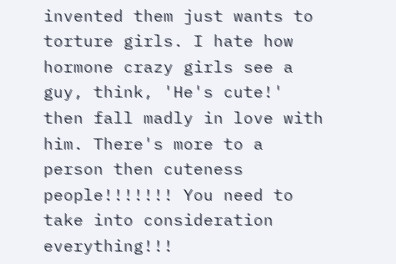invented them just wants to torture girls. I hate how hormone crazy girls see a guy, think, 'He's cute!' then fall madly in love with him. There's more to a person then cuteness people!!!!!!! You need to take into consideration everything!!!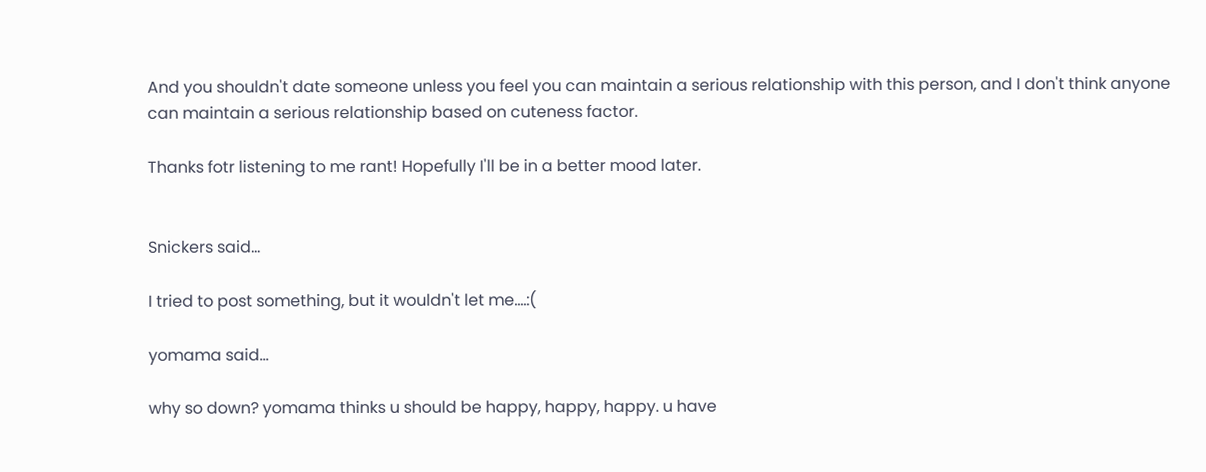And you shouldn't date someone unless you feel you can maintain a serious relationship with this person, and I don't think anyone can maintain a serious relationship based on cuteness factor.

Thanks fotr listening to me rant! Hopefully I'll be in a better mood later.


Snickers said...

I tried to post something, but it wouldn't let me....:(

yomama said...

why so down? yomama thinks u should be happy, happy, happy. u have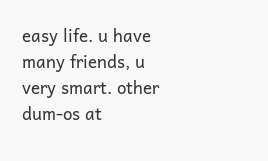easy life. u have many friends, u very smart. other dum-os at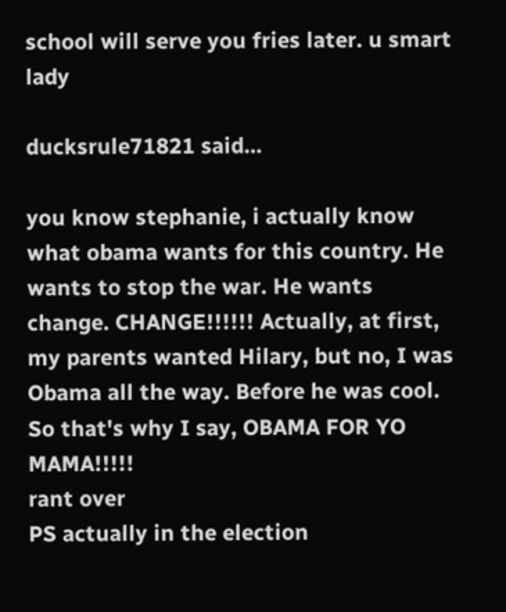school will serve you fries later. u smart lady

ducksrule71821 said...

you know stephanie, i actually know what obama wants for this country. He wants to stop the war. He wants change. CHANGE!!!!!! Actually, at first, my parents wanted Hilary, but no, I was Obama all the way. Before he was cool. So that's why I say, OBAMA FOR YO MAMA!!!!!
rant over
PS actually in the election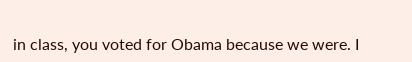in class, you voted for Obama because we were. I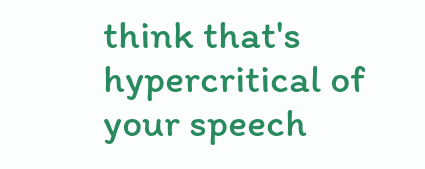think that's hypercritical of your speech